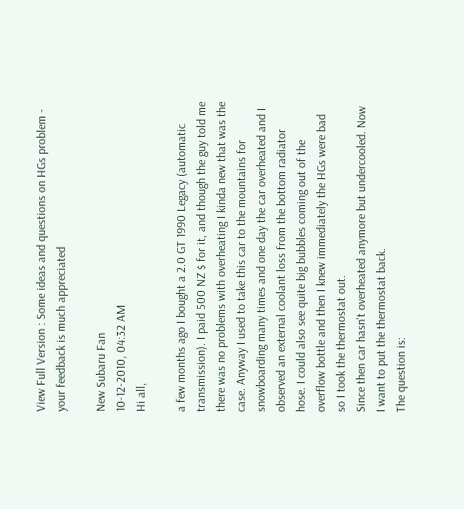View Full Version : Some ideas and questions on HGs problem - your feedback is much appreciated

New Subaru Fan
10-12-2010, 04:32 AM
Hi all,

a few months ago I bought a 2.0 GT 1990 Legacy (automatic transmission). I paid 500 NZ $ for it, and though the guy told me there was no problems with overheating I kinda new that was the case. Anyway I used to take this car to the mountains for snowboarding many times and one day the car overheated and I observed an external coolant loss from the bottom radiator hose. I could also see quite big bubbles coming out of the overflow bottle and then I knew immediately the HGs were bad so I took the thermostat out.
Since then car hasn't overheated anymore but undercooled. Now I want to put the thermostat back.
The question is: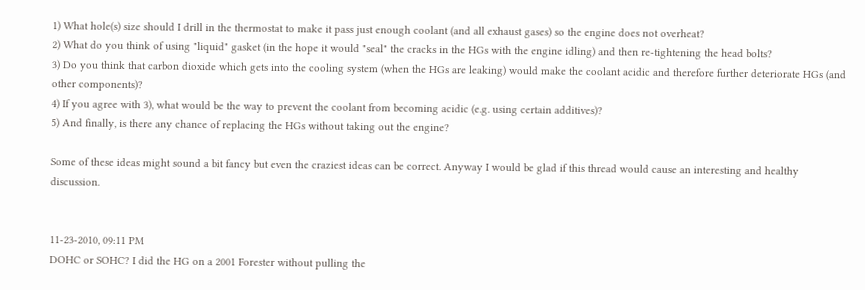1) What hole(s) size should I drill in the thermostat to make it pass just enough coolant (and all exhaust gases) so the engine does not overheat?
2) What do you think of using "liquid" gasket (in the hope it would "seal" the cracks in the HGs with the engine idling) and then re-tightening the head bolts?
3) Do you think that carbon dioxide which gets into the cooling system (when the HGs are leaking) would make the coolant acidic and therefore further deteriorate HGs (and other components)?
4) If you agree with 3), what would be the way to prevent the coolant from becoming acidic (e.g. using certain additives)?
5) And finally, is there any chance of replacing the HGs without taking out the engine?

Some of these ideas might sound a bit fancy but even the craziest ideas can be correct. Anyway I would be glad if this thread would cause an interesting and healthy discussion.


11-23-2010, 09:11 PM
DOHC or SOHC? I did the HG on a 2001 Forester without pulling the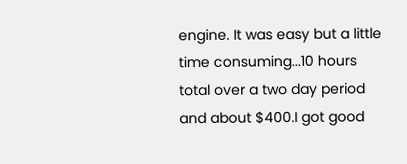engine. It was easy but a little time consuming...10 hours total over a two day period and about $400.I got good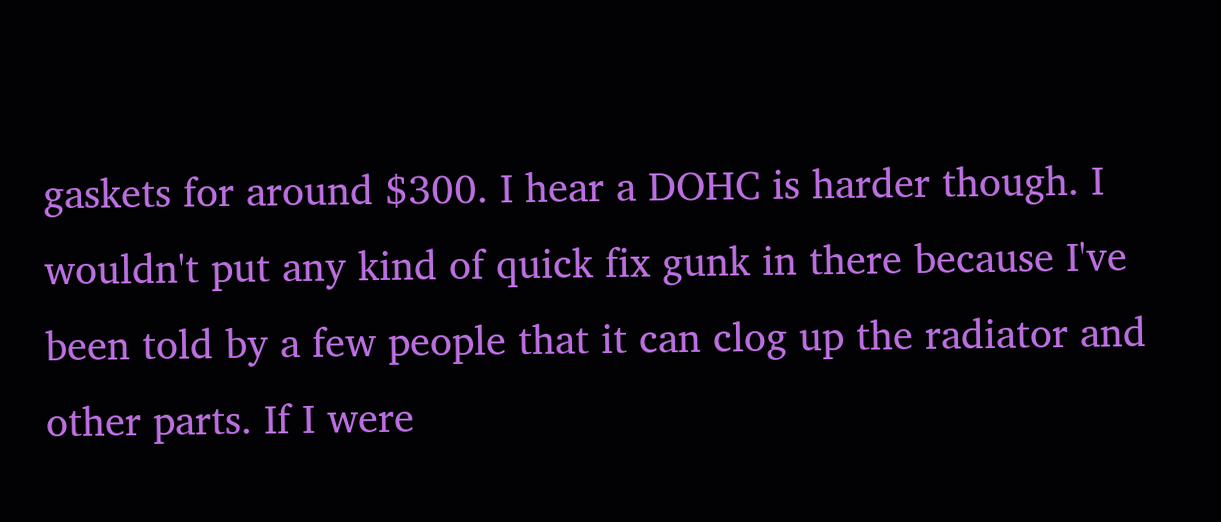gaskets for around $300. I hear a DOHC is harder though. I wouldn't put any kind of quick fix gunk in there because I've been told by a few people that it can clog up the radiator and other parts. If I were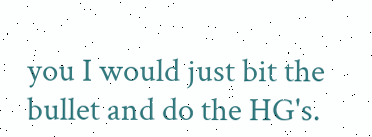you I would just bit the bullet and do the HG's.